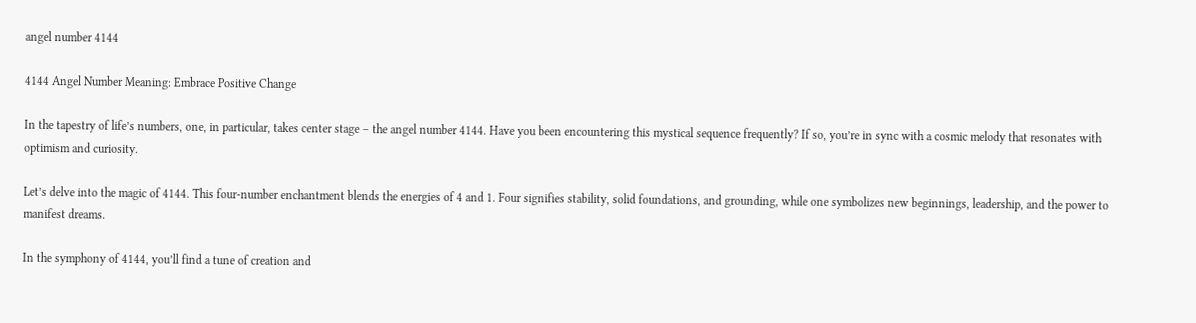angel number 4144

4144 Angel Number Meaning: Embrace Positive Change

In the tapestry of life’s numbers, one, in particular, takes center stage – the angel number 4144. Have you been encountering this mystical sequence frequently? If so, you’re in sync with a cosmic melody that resonates with optimism and curiosity.

Let’s delve into the magic of 4144. This four-number enchantment blends the energies of 4 and 1. Four signifies stability, solid foundations, and grounding, while one symbolizes new beginnings, leadership, and the power to manifest dreams.

In the symphony of 4144, you’ll find a tune of creation and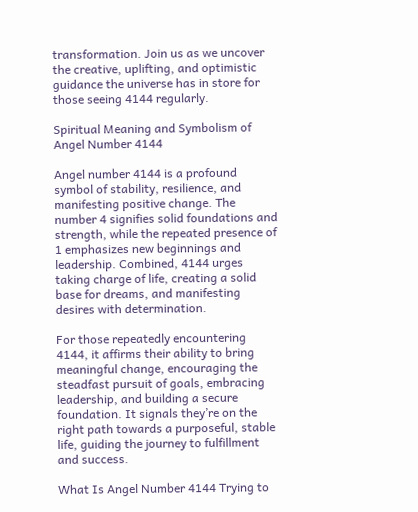transformation. Join us as we uncover the creative, uplifting, and optimistic guidance the universe has in store for those seeing 4144 regularly.

Spiritual Meaning and Symbolism of Angel Number 4144

Angel number 4144 is a profound symbol of stability, resilience, and manifesting positive change. The number 4 signifies solid foundations and strength, while the repeated presence of 1 emphasizes new beginnings and leadership. Combined, 4144 urges taking charge of life, creating a solid base for dreams, and manifesting desires with determination.

For those repeatedly encountering 4144, it affirms their ability to bring meaningful change, encouraging the steadfast pursuit of goals, embracing leadership, and building a secure foundation. It signals they’re on the right path towards a purposeful, stable life, guiding the journey to fulfillment and success.

What Is Angel Number 4144 Trying to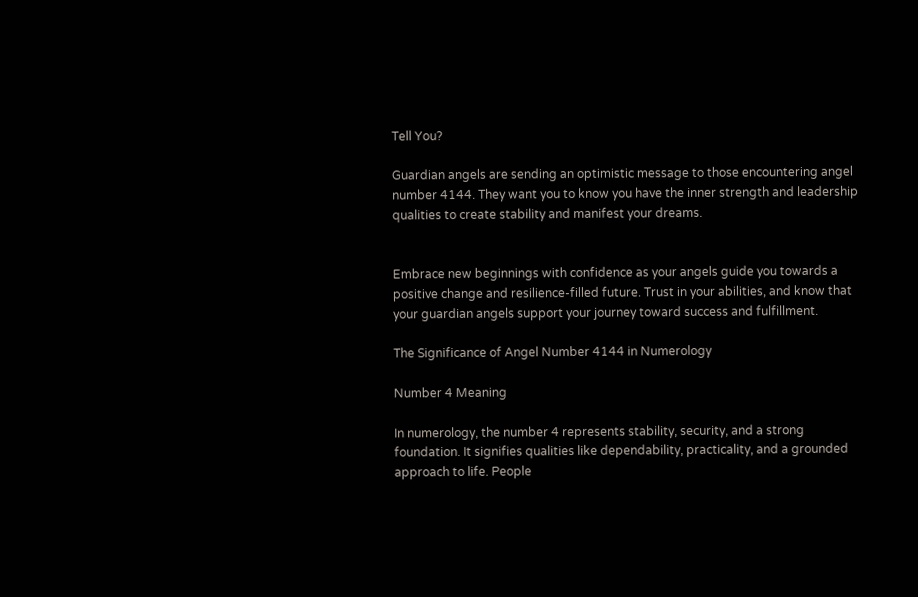Tell You?

Guardian angels are sending an optimistic message to those encountering angel number 4144. They want you to know you have the inner strength and leadership qualities to create stability and manifest your dreams.


Embrace new beginnings with confidence as your angels guide you towards a positive change and resilience-filled future. Trust in your abilities, and know that your guardian angels support your journey toward success and fulfillment.

The Significance of Angel Number 4144 in Numerology

Number 4 Meaning

In numerology, the number 4 represents stability, security, and a strong foundation. It signifies qualities like dependability, practicality, and a grounded approach to life. People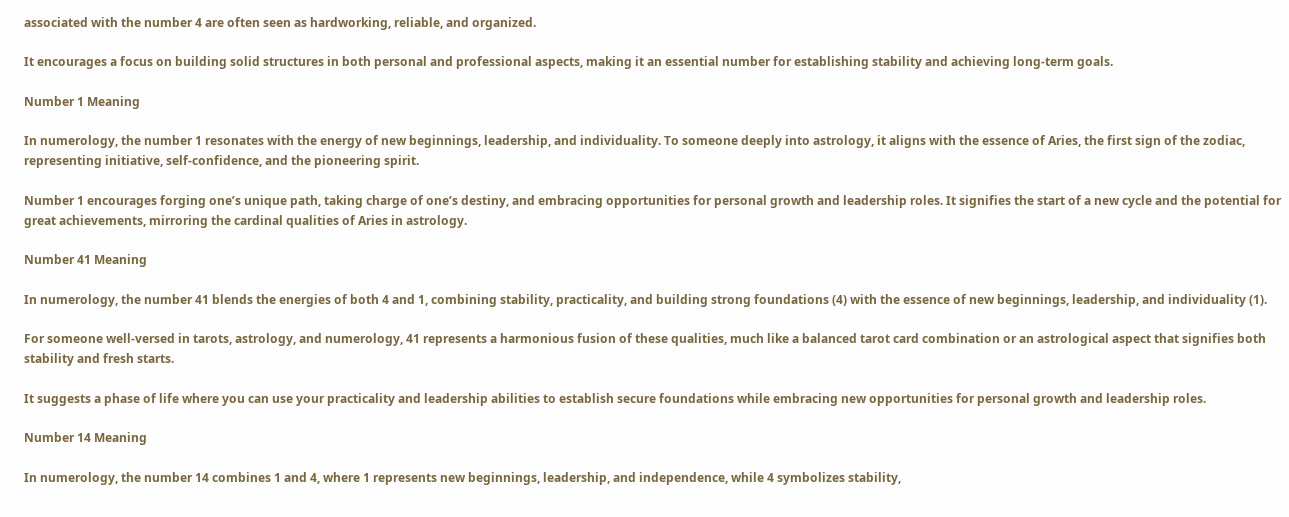associated with the number 4 are often seen as hardworking, reliable, and organized.

It encourages a focus on building solid structures in both personal and professional aspects, making it an essential number for establishing stability and achieving long-term goals.

Number 1 Meaning

In numerology, the number 1 resonates with the energy of new beginnings, leadership, and individuality. To someone deeply into astrology, it aligns with the essence of Aries, the first sign of the zodiac, representing initiative, self-confidence, and the pioneering spirit.

Number 1 encourages forging one’s unique path, taking charge of one’s destiny, and embracing opportunities for personal growth and leadership roles. It signifies the start of a new cycle and the potential for great achievements, mirroring the cardinal qualities of Aries in astrology.

Number 41 Meaning

In numerology, the number 41 blends the energies of both 4 and 1, combining stability, practicality, and building strong foundations (4) with the essence of new beginnings, leadership, and individuality (1).

For someone well-versed in tarots, astrology, and numerology, 41 represents a harmonious fusion of these qualities, much like a balanced tarot card combination or an astrological aspect that signifies both stability and fresh starts.

It suggests a phase of life where you can use your practicality and leadership abilities to establish secure foundations while embracing new opportunities for personal growth and leadership roles.

Number 14 Meaning

In numerology, the number 14 combines 1 and 4, where 1 represents new beginnings, leadership, and independence, while 4 symbolizes stability,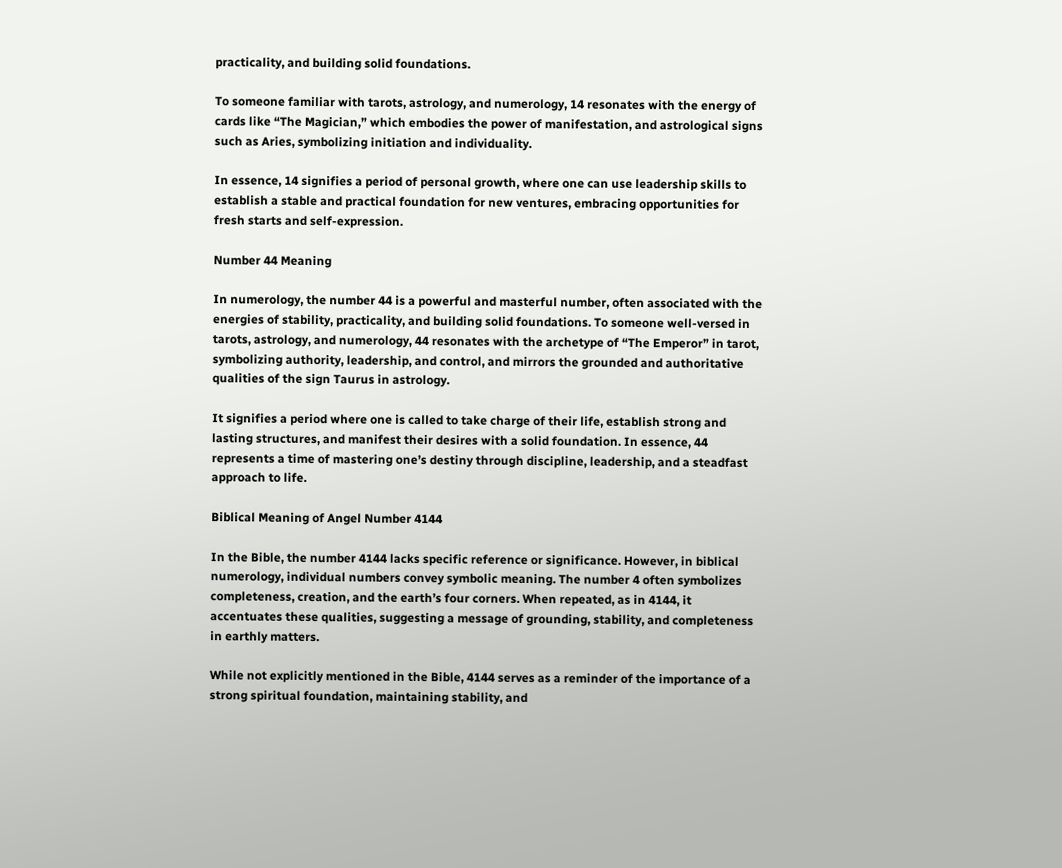practicality, and building solid foundations.

To someone familiar with tarots, astrology, and numerology, 14 resonates with the energy of cards like “The Magician,” which embodies the power of manifestation, and astrological signs such as Aries, symbolizing initiation and individuality.

In essence, 14 signifies a period of personal growth, where one can use leadership skills to establish a stable and practical foundation for new ventures, embracing opportunities for fresh starts and self-expression.

Number 44 Meaning

In numerology, the number 44 is a powerful and masterful number, often associated with the energies of stability, practicality, and building solid foundations. To someone well-versed in tarots, astrology, and numerology, 44 resonates with the archetype of “The Emperor” in tarot, symbolizing authority, leadership, and control, and mirrors the grounded and authoritative qualities of the sign Taurus in astrology.

It signifies a period where one is called to take charge of their life, establish strong and lasting structures, and manifest their desires with a solid foundation. In essence, 44 represents a time of mastering one’s destiny through discipline, leadership, and a steadfast approach to life.

Biblical Meaning of Angel Number 4144

In the Bible, the number 4144 lacks specific reference or significance. However, in biblical numerology, individual numbers convey symbolic meaning. The number 4 often symbolizes completeness, creation, and the earth’s four corners. When repeated, as in 4144, it accentuates these qualities, suggesting a message of grounding, stability, and completeness in earthly matters.

While not explicitly mentioned in the Bible, 4144 serves as a reminder of the importance of a strong spiritual foundation, maintaining stability, and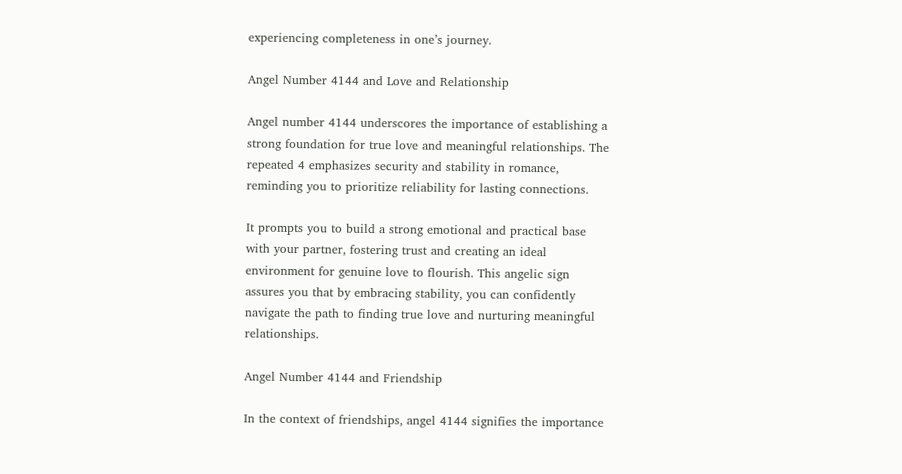experiencing completeness in one’s journey.

Angel Number 4144 and Love and Relationship

Angel number 4144 underscores the importance of establishing a strong foundation for true love and meaningful relationships. The repeated 4 emphasizes security and stability in romance, reminding you to prioritize reliability for lasting connections.

It prompts you to build a strong emotional and practical base with your partner, fostering trust and creating an ideal environment for genuine love to flourish. This angelic sign assures you that by embracing stability, you can confidently navigate the path to finding true love and nurturing meaningful relationships.

Angel Number 4144 and Friendship

In the context of friendships, angel 4144 signifies the importance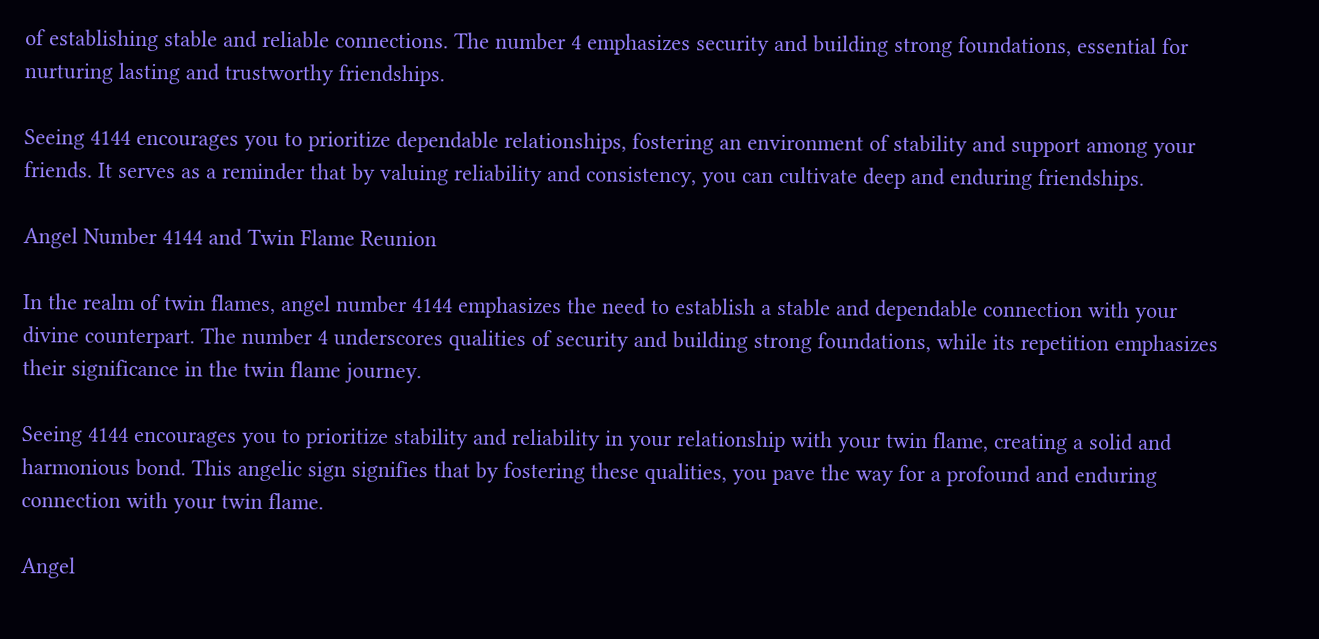of establishing stable and reliable connections. The number 4 emphasizes security and building strong foundations, essential for nurturing lasting and trustworthy friendships.

Seeing 4144 encourages you to prioritize dependable relationships, fostering an environment of stability and support among your friends. It serves as a reminder that by valuing reliability and consistency, you can cultivate deep and enduring friendships.

Angel Number 4144 and Twin Flame Reunion

In the realm of twin flames, angel number 4144 emphasizes the need to establish a stable and dependable connection with your divine counterpart. The number 4 underscores qualities of security and building strong foundations, while its repetition emphasizes their significance in the twin flame journey.

Seeing 4144 encourages you to prioritize stability and reliability in your relationship with your twin flame, creating a solid and harmonious bond. This angelic sign signifies that by fostering these qualities, you pave the way for a profound and enduring connection with your twin flame.

Angel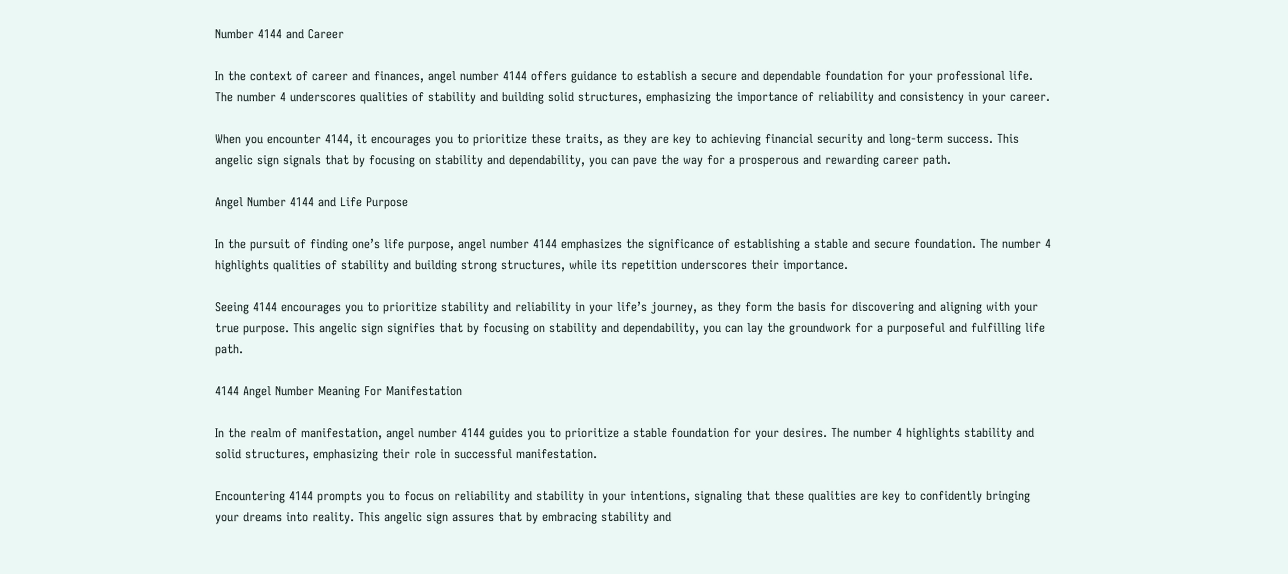Number 4144 and Career

In the context of career and finances, angel number 4144 offers guidance to establish a secure and dependable foundation for your professional life. The number 4 underscores qualities of stability and building solid structures, emphasizing the importance of reliability and consistency in your career.

When you encounter 4144, it encourages you to prioritize these traits, as they are key to achieving financial security and long-term success. This angelic sign signals that by focusing on stability and dependability, you can pave the way for a prosperous and rewarding career path.

Angel Number 4144 and Life Purpose

In the pursuit of finding one’s life purpose, angel number 4144 emphasizes the significance of establishing a stable and secure foundation. The number 4 highlights qualities of stability and building strong structures, while its repetition underscores their importance.

Seeing 4144 encourages you to prioritize stability and reliability in your life’s journey, as they form the basis for discovering and aligning with your true purpose. This angelic sign signifies that by focusing on stability and dependability, you can lay the groundwork for a purposeful and fulfilling life path.

4144 Angel Number Meaning For Manifestation

In the realm of manifestation, angel number 4144 guides you to prioritize a stable foundation for your desires. The number 4 highlights stability and solid structures, emphasizing their role in successful manifestation.

Encountering 4144 prompts you to focus on reliability and stability in your intentions, signaling that these qualities are key to confidently bringing your dreams into reality. This angelic sign assures that by embracing stability and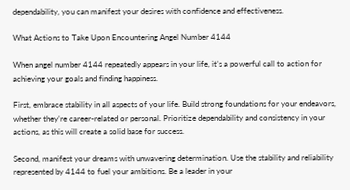dependability, you can manifest your desires with confidence and effectiveness.

What Actions to Take Upon Encountering Angel Number 4144

When angel number 4144 repeatedly appears in your life, it’s a powerful call to action for achieving your goals and finding happiness.

First, embrace stability in all aspects of your life. Build strong foundations for your endeavors, whether they’re career-related or personal. Prioritize dependability and consistency in your actions, as this will create a solid base for success.

Second, manifest your dreams with unwavering determination. Use the stability and reliability represented by 4144 to fuel your ambitions. Be a leader in your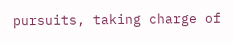pursuits, taking charge of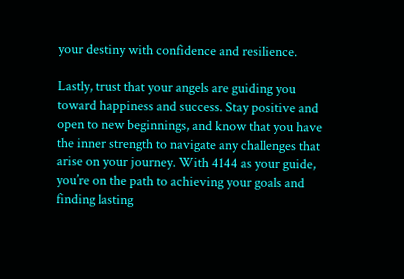your destiny with confidence and resilience.

Lastly, trust that your angels are guiding you toward happiness and success. Stay positive and open to new beginnings, and know that you have the inner strength to navigate any challenges that arise on your journey. With 4144 as your guide, you’re on the path to achieving your goals and finding lasting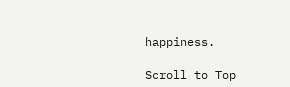happiness.

Scroll to Top